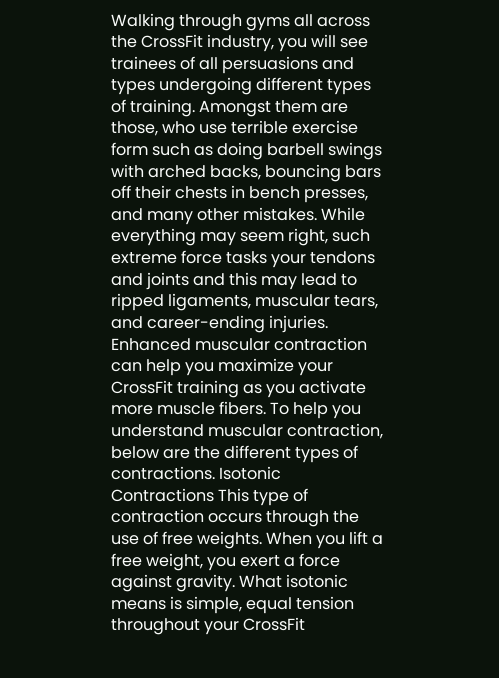Walking through gyms all across the CrossFit industry, you will see trainees of all persuasions and types undergoing different types of training. Amongst them are those, who use terrible exercise form such as doing barbell swings with arched backs, bouncing bars off their chests in bench presses, and many other mistakes. While everything may seem right, such extreme force tasks your tendons and joints and this may lead to ripped ligaments, muscular tears, and career-ending injuries. Enhanced muscular contraction can help you maximize your CrossFit training as you activate more muscle fibers. To help you understand muscular contraction, below are the different types of contractions. Isotonic Contractions This type of contraction occurs through the use of free weights. When you lift a free weight, you exert a force against gravity. What isotonic means is simple, equal tension throughout your CrossFit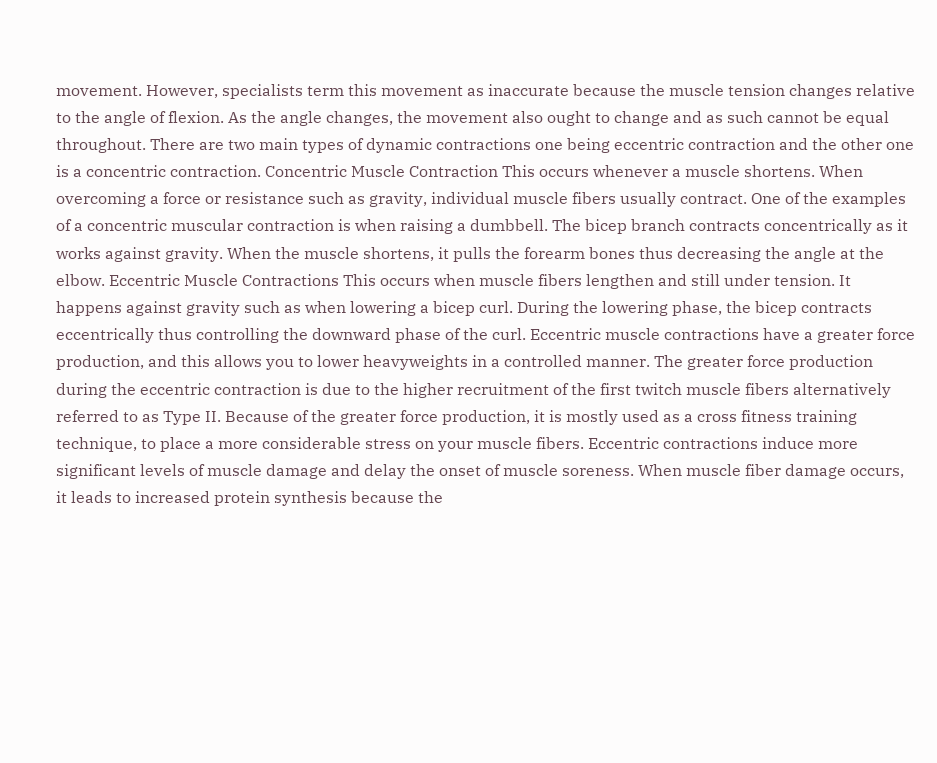movement. However, specialists term this movement as inaccurate because the muscle tension changes relative to the angle of flexion. As the angle changes, the movement also ought to change and as such cannot be equal throughout. There are two main types of dynamic contractions one being eccentric contraction and the other one is a concentric contraction. Concentric Muscle Contraction This occurs whenever a muscle shortens. When overcoming a force or resistance such as gravity, individual muscle fibers usually contract. One of the examples of a concentric muscular contraction is when raising a dumbbell. The bicep branch contracts concentrically as it works against gravity. When the muscle shortens, it pulls the forearm bones thus decreasing the angle at the elbow. Eccentric Muscle Contractions This occurs when muscle fibers lengthen and still under tension. It happens against gravity such as when lowering a bicep curl. During the lowering phase, the bicep contracts eccentrically thus controlling the downward phase of the curl. Eccentric muscle contractions have a greater force production, and this allows you to lower heavyweights in a controlled manner. The greater force production during the eccentric contraction is due to the higher recruitment of the first twitch muscle fibers alternatively referred to as Type II. Because of the greater force production, it is mostly used as a cross fitness training technique, to place a more considerable stress on your muscle fibers. Eccentric contractions induce more significant levels of muscle damage and delay the onset of muscle soreness. When muscle fiber damage occurs, it leads to increased protein synthesis because the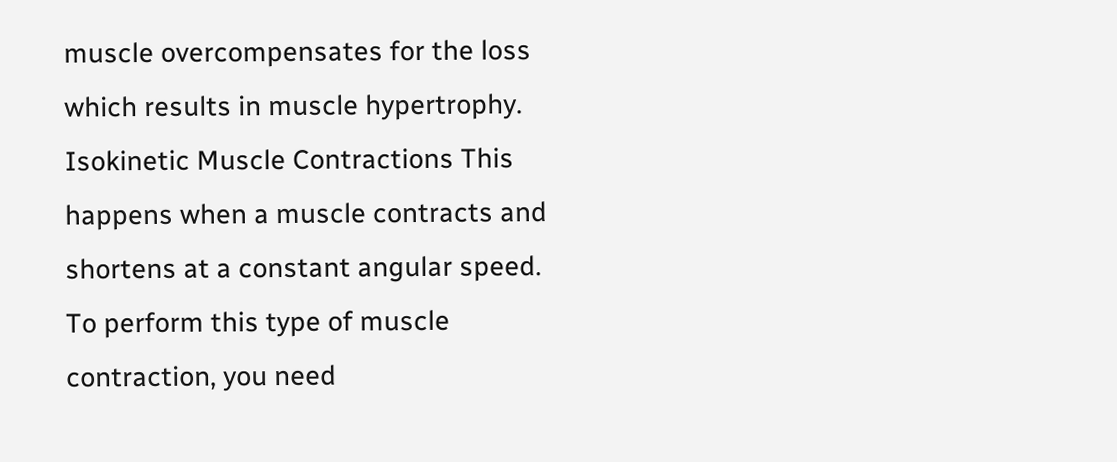muscle overcompensates for the loss which results in muscle hypertrophy. Isokinetic Muscle Contractions This happens when a muscle contracts and shortens at a constant angular speed. To perform this type of muscle contraction, you need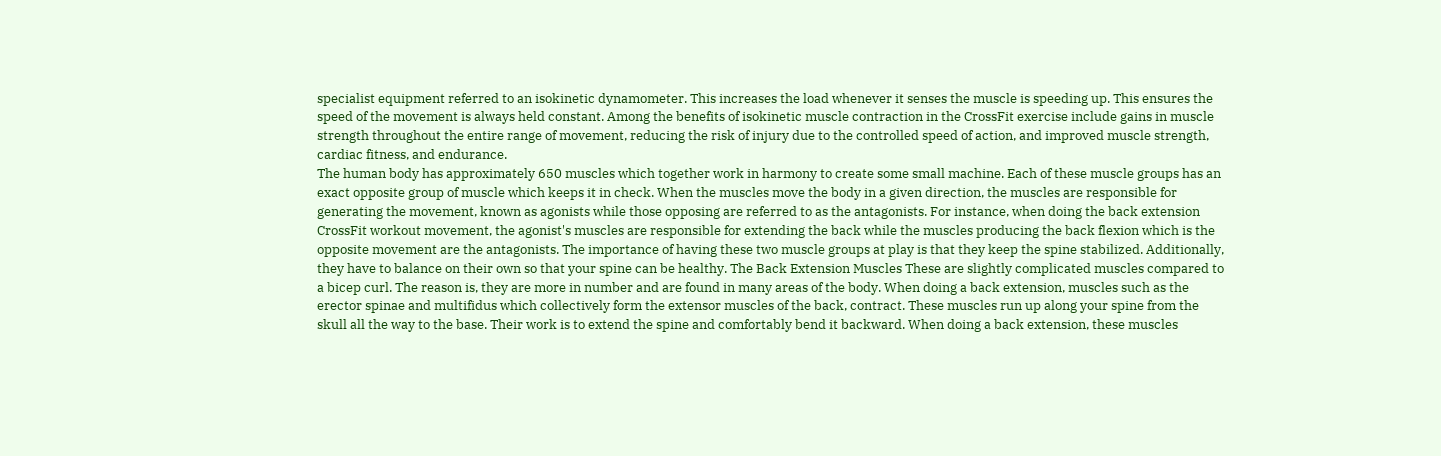specialist equipment referred to an isokinetic dynamometer. This increases the load whenever it senses the muscle is speeding up. This ensures the speed of the movement is always held constant. Among the benefits of isokinetic muscle contraction in the CrossFit exercise include gains in muscle strength throughout the entire range of movement, reducing the risk of injury due to the controlled speed of action, and improved muscle strength, cardiac fitness, and endurance.
The human body has approximately 650 muscles which together work in harmony to create some small machine. Each of these muscle groups has an exact opposite group of muscle which keeps it in check. When the muscles move the body in a given direction, the muscles are responsible for generating the movement, known as agonists while those opposing are referred to as the antagonists. For instance, when doing the back extension CrossFit workout movement, the agonist's muscles are responsible for extending the back while the muscles producing the back flexion which is the opposite movement are the antagonists. The importance of having these two muscle groups at play is that they keep the spine stabilized. Additionally, they have to balance on their own so that your spine can be healthy. The Back Extension Muscles These are slightly complicated muscles compared to a bicep curl. The reason is, they are more in number and are found in many areas of the body. When doing a back extension, muscles such as the erector spinae and multifidus which collectively form the extensor muscles of the back, contract. These muscles run up along your spine from the skull all the way to the base. Their work is to extend the spine and comfortably bend it backward. When doing a back extension, these muscles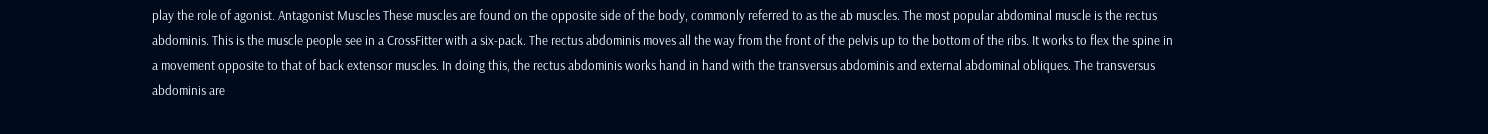play the role of agonist. Antagonist Muscles These muscles are found on the opposite side of the body, commonly referred to as the ab muscles. The most popular abdominal muscle is the rectus abdominis. This is the muscle people see in a CrossFitter with a six-pack. The rectus abdominis moves all the way from the front of the pelvis up to the bottom of the ribs. It works to flex the spine in a movement opposite to that of back extensor muscles. In doing this, the rectus abdominis works hand in hand with the transversus abdominis and external abdominal obliques. The transversus abdominis are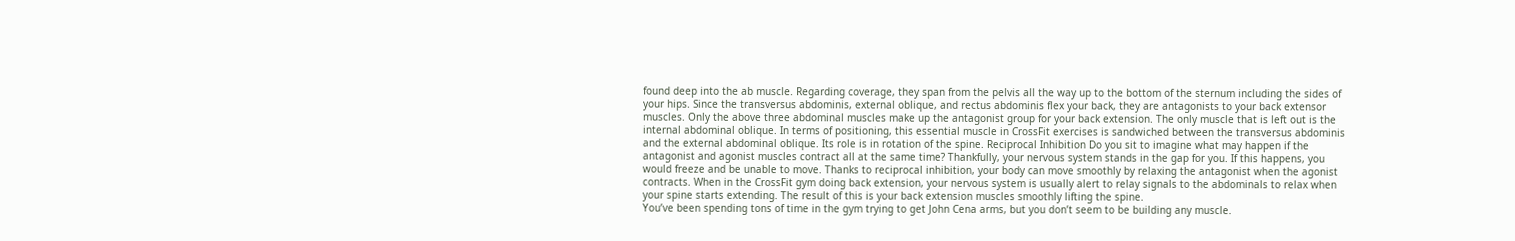found deep into the ab muscle. Regarding coverage, they span from the pelvis all the way up to the bottom of the sternum including the sides of your hips. Since the transversus abdominis, external oblique, and rectus abdominis flex your back, they are antagonists to your back extensor muscles. Only the above three abdominal muscles make up the antagonist group for your back extension. The only muscle that is left out is the internal abdominal oblique. In terms of positioning, this essential muscle in CrossFit exercises is sandwiched between the transversus abdominis and the external abdominal oblique. Its role is in rotation of the spine. Reciprocal Inhibition Do you sit to imagine what may happen if the antagonist and agonist muscles contract all at the same time? Thankfully, your nervous system stands in the gap for you. If this happens, you would freeze and be unable to move. Thanks to reciprocal inhibition, your body can move smoothly by relaxing the antagonist when the agonist contracts. When in the CrossFit gym doing back extension, your nervous system is usually alert to relay signals to the abdominals to relax when your spine starts extending. The result of this is your back extension muscles smoothly lifting the spine.
You’ve been spending tons of time in the gym trying to get John Cena arms, but you don’t seem to be building any muscle.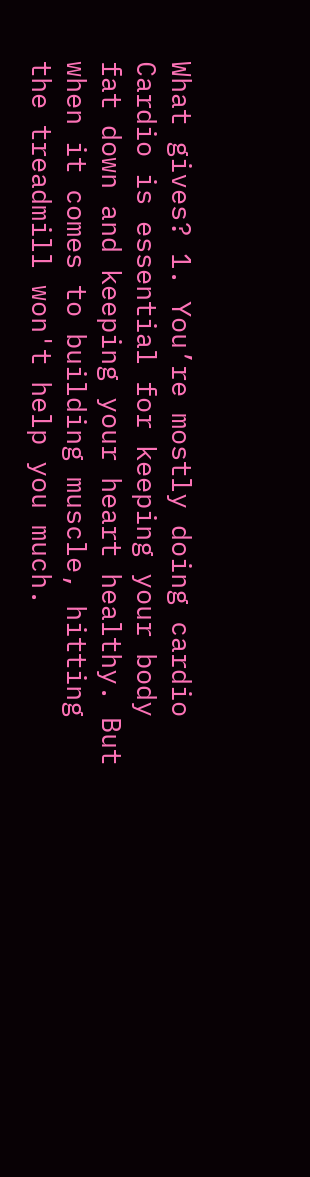What gives? 1. You’re mostly doing cardio Cardio is essential for keeping your body fat down and keeping your heart healthy. But when it comes to building muscle, hitting the treadmill won't help you much.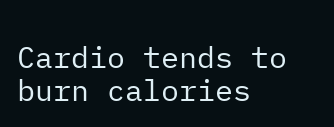Cardio tends to burn calories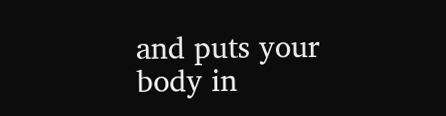and puts your body in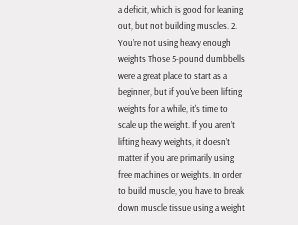a deficit, which is good for leaning out, but not building muscles. 2. You’re not using heavy enough weights Those 5-pound dumbbells were a great place to start as a beginner, but if you've been lifting weights for a while, it's time to scale up the weight. If you aren’t lifting heavy weights, it doesn’t matter if you are primarily using free machines or weights. In order to build muscle, you have to break down muscle tissue using a weight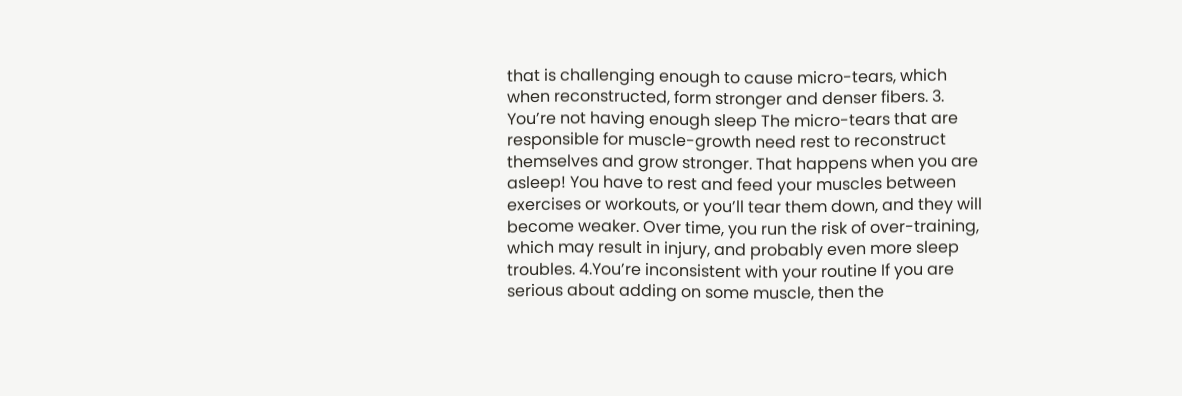that is challenging enough to cause micro-tears, which when reconstructed, form stronger and denser fibers. 3. You’re not having enough sleep The micro-tears that are responsible for muscle-growth need rest to reconstruct themselves and grow stronger. That happens when you are asleep! You have to rest and feed your muscles between exercises or workouts, or you’ll tear them down, and they will become weaker. Over time, you run the risk of over-training, which may result in injury, and probably even more sleep troubles. 4.You’re inconsistent with your routine If you are serious about adding on some muscle, then the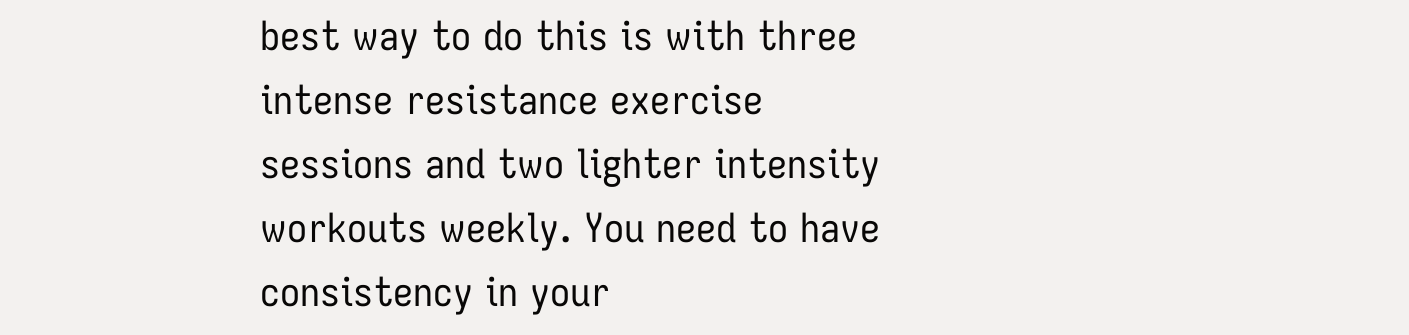best way to do this is with three intense resistance exercise sessions and two lighter intensity workouts weekly. You need to have consistency in your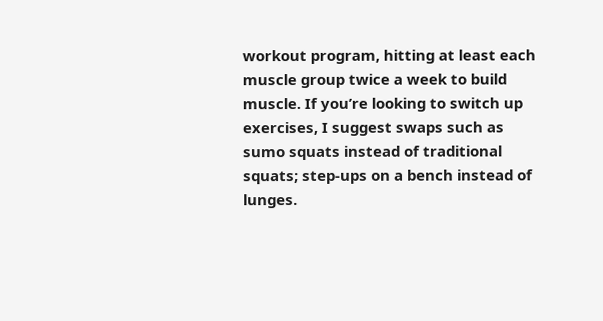workout program, hitting at least each muscle group twice a week to build muscle. If you’re looking to switch up exercises, I suggest swaps such as sumo squats instead of traditional squats; step-ups on a bench instead of lunges.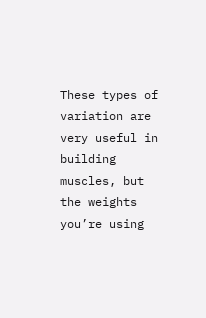These types of variation are very useful in building muscles, but the weights you’re using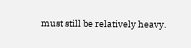must still be relatively heavy.